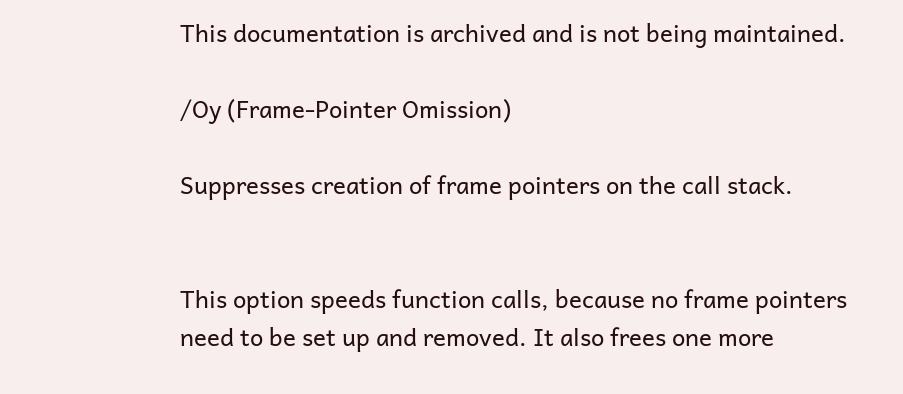This documentation is archived and is not being maintained.

/Oy (Frame-Pointer Omission)

Suppresses creation of frame pointers on the call stack.


This option speeds function calls, because no frame pointers need to be set up and removed. It also frees one more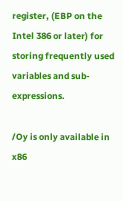register, (EBP on the Intel 386 or later) for storing frequently used variables and sub-expressions.

/Oy is only available in x86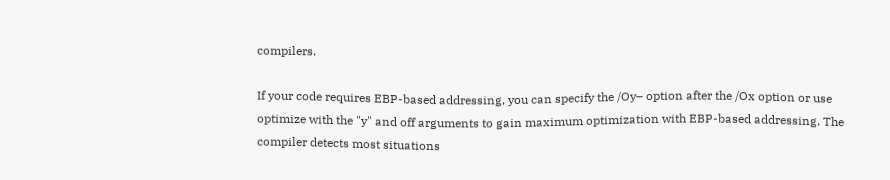compilers.

If your code requires EBP-based addressing, you can specify the /Oy– option after the /Ox option or use optimize with the "y" and off arguments to gain maximum optimization with EBP-based addressing. The compiler detects most situations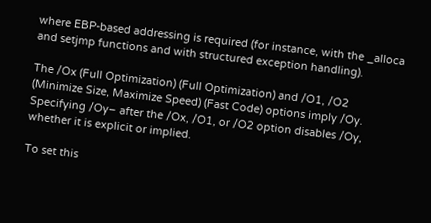where EBP-based addressing is required (for instance, with the _alloca and setjmp functions and with structured exception handling).

The /Ox (Full Optimization) (Full Optimization) and /O1, /O2 (Minimize Size, Maximize Speed) (Fast Code) options imply /Oy. Specifying /Oy– after the /Ox, /O1, or /O2 option disables /Oy, whether it is explicit or implied.

To set this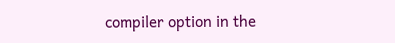compiler option in the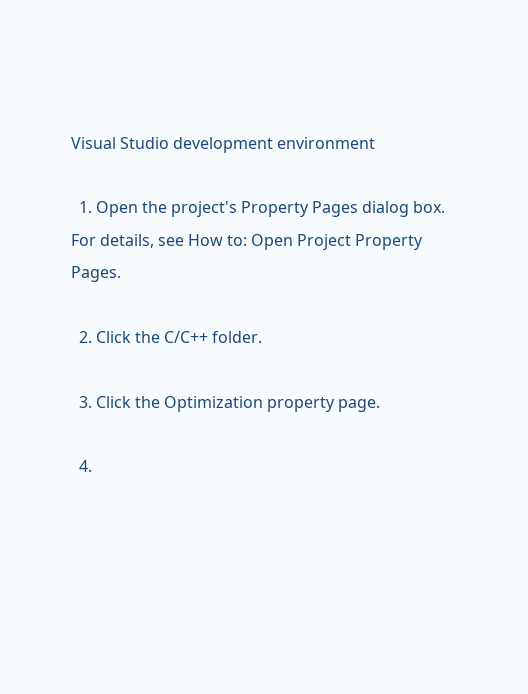Visual Studio development environment

  1. Open the project's Property Pages dialog box. For details, see How to: Open Project Property Pages.

  2. Click the C/C++ folder.

  3. Click the Optimization property page.

  4.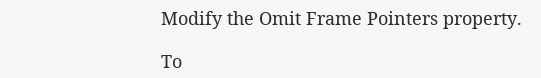Modify the Omit Frame Pointers property.

To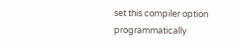set this compiler option programmatically